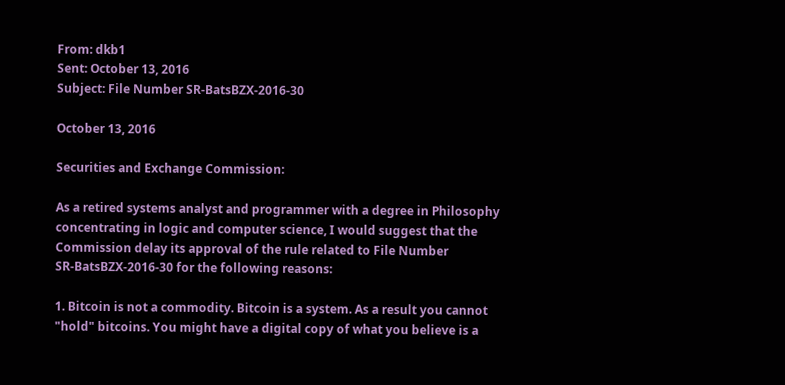From: dkb1
Sent: October 13, 2016
Subject: File Number SR-BatsBZX-2016-30

October 13, 2016

Securities and Exchange Commission:

As a retired systems analyst and programmer with a degree in Philosophy concentrating in logic and computer science, I would suggest that the Commission delay its approval of the rule related to File Number
SR-BatsBZX-2016-30 for the following reasons:

1. Bitcoin is not a commodity. Bitcoin is a system. As a result you cannot "hold" bitcoins. You might have a digital copy of what you believe is a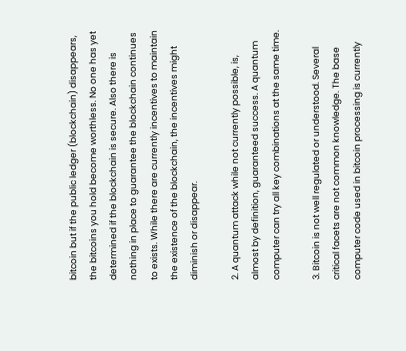bitcoin but if the public ledger (blockchain) disappears, the bitcoins you hold become worthless. No one has yet determined if the blockchain is secure. Also there is nothing in place to guarantee the blockchain continues to exists. While there are currently incentives to maintain the existence of the blockchain, the incentives might diminish or disappear.

2. A quantum attack while not currently possible, is, almost by definition, guaranteed success. A quantum computer can try all key combinations at the same time.

3. Bitcoin is not well regulated or understood. Several critical facets are not common knowledge. The base computer code used in bitcoin processing is currently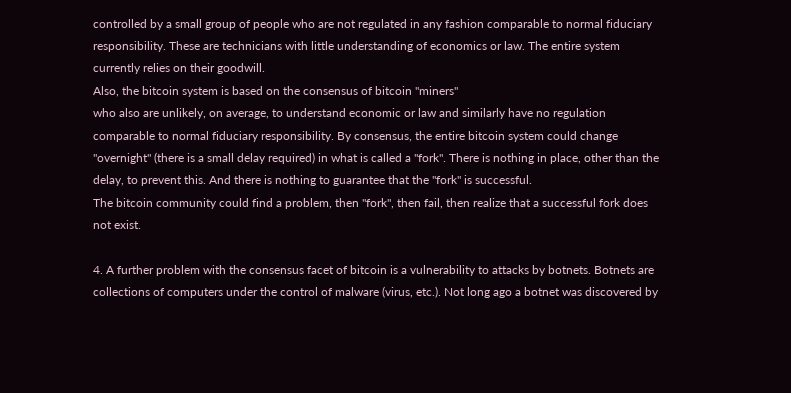controlled by a small group of people who are not regulated in any fashion comparable to normal fiduciary responsibility. These are technicians with little understanding of economics or law. The entire system currently relies on their goodwill.
Also, the bitcoin system is based on the consensus of bitcoin "miners"
who also are unlikely, on average, to understand economic or law and similarly have no regulation comparable to normal fiduciary responsibility. By consensus, the entire bitcoin system could change "overnight" (there is a small delay required) in what is called a "fork". There is nothing in place, other than the delay, to prevent this. And there is nothing to guarantee that the "fork" is successful.
The bitcoin community could find a problem, then "fork", then fail, then realize that a successful fork does not exist.

4. A further problem with the consensus facet of bitcoin is a vulnerability to attacks by botnets. Botnets are collections of computers under the control of malware (virus, etc.). Not long ago a botnet was discovered by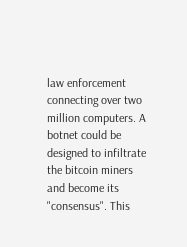law enforcement connecting over two million computers. A botnet could be designed to infiltrate the bitcoin miners and become its "consensus". This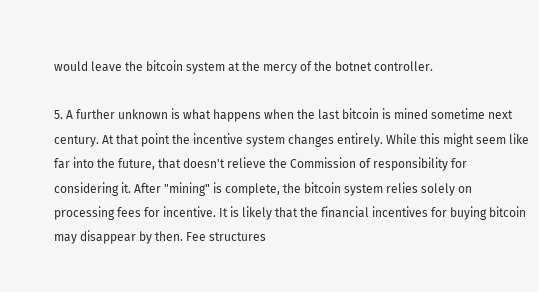would leave the bitcoin system at the mercy of the botnet controller.

5. A further unknown is what happens when the last bitcoin is mined sometime next century. At that point the incentive system changes entirely. While this might seem like far into the future, that doesn't relieve the Commission of responsibility for considering it. After "mining" is complete, the bitcoin system relies solely on processing fees for incentive. It is likely that the financial incentives for buying bitcoin may disappear by then. Fee structures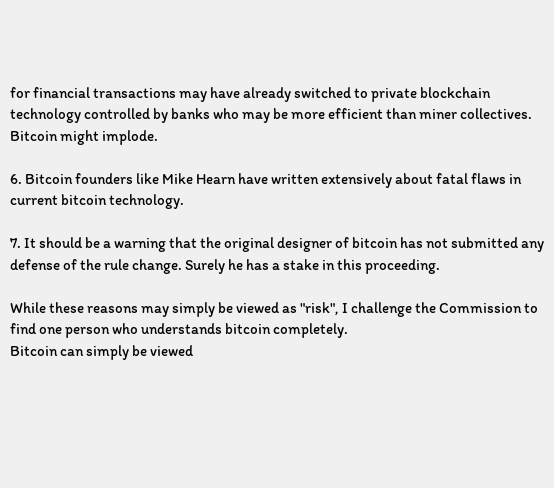for financial transactions may have already switched to private blockchain technology controlled by banks who may be more efficient than miner collectives.
Bitcoin might implode.

6. Bitcoin founders like Mike Hearn have written extensively about fatal flaws in current bitcoin technology.

7. It should be a warning that the original designer of bitcoin has not submitted any defense of the rule change. Surely he has a stake in this proceeding.

While these reasons may simply be viewed as "risk", I challenge the Commission to find one person who understands bitcoin completely.
Bitcoin can simply be viewed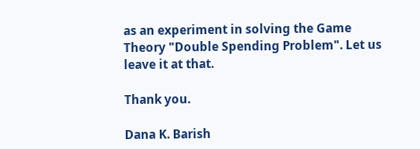as an experiment in solving the Game Theory "Double Spending Problem". Let us leave it at that.

Thank you.

Dana K. Barish